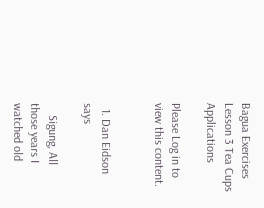Bagua Exercises Lesson 3 Tea Cups Applications

Please Log in to view this content.


  1. Dan Eidson says

    Sigung, All those years I watched old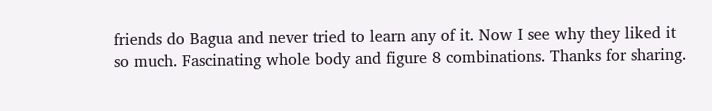friends do Bagua and never tried to learn any of it. Now I see why they liked it so much. Fascinating whole body and figure 8 combinations. Thanks for sharing.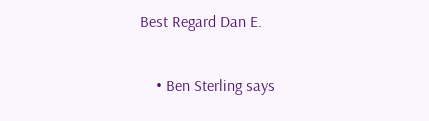Best Regard Dan E.

    • Ben Sterling says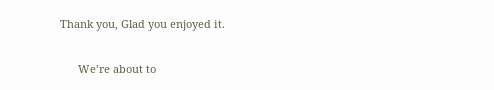Thank you, Glad you enjoyed it.

      We’re about to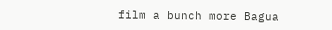film a bunch more Bagua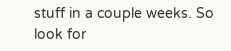stuff in a couple weeks. So look for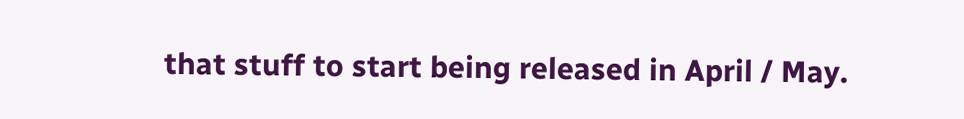that stuff to start being released in April / May.